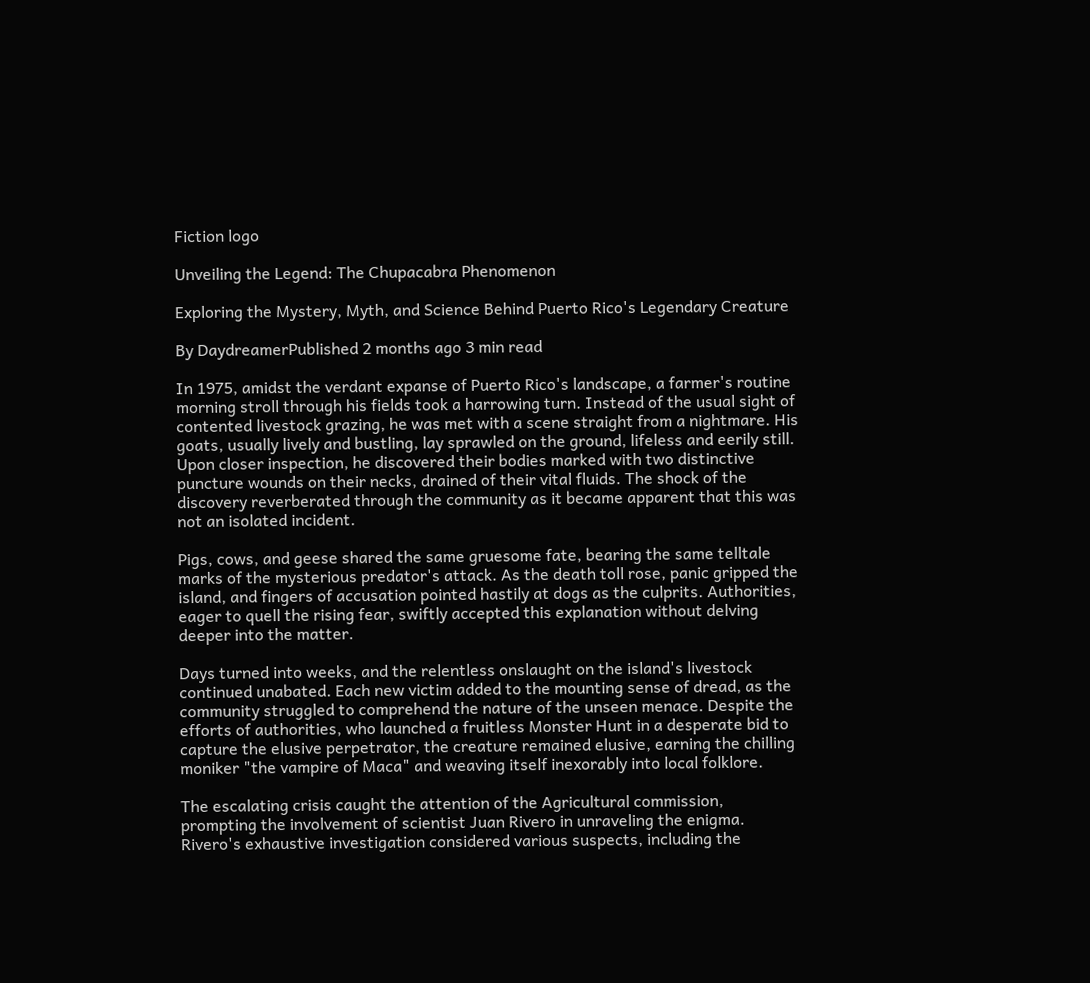Fiction logo

Unveiling the Legend: The Chupacabra Phenomenon

Exploring the Mystery, Myth, and Science Behind Puerto Rico's Legendary Creature

By DaydreamerPublished 2 months ago 3 min read

In 1975, amidst the verdant expanse of Puerto Rico's landscape, a farmer's routine morning stroll through his fields took a harrowing turn. Instead of the usual sight of contented livestock grazing, he was met with a scene straight from a nightmare. His goats, usually lively and bustling, lay sprawled on the ground, lifeless and eerily still. Upon closer inspection, he discovered their bodies marked with two distinctive puncture wounds on their necks, drained of their vital fluids. The shock of the discovery reverberated through the community as it became apparent that this was not an isolated incident.

Pigs, cows, and geese shared the same gruesome fate, bearing the same telltale marks of the mysterious predator's attack. As the death toll rose, panic gripped the island, and fingers of accusation pointed hastily at dogs as the culprits. Authorities, eager to quell the rising fear, swiftly accepted this explanation without delving deeper into the matter.

Days turned into weeks, and the relentless onslaught on the island's livestock continued unabated. Each new victim added to the mounting sense of dread, as the community struggled to comprehend the nature of the unseen menace. Despite the efforts of authorities, who launched a fruitless Monster Hunt in a desperate bid to capture the elusive perpetrator, the creature remained elusive, earning the chilling moniker "the vampire of Maca" and weaving itself inexorably into local folklore.

The escalating crisis caught the attention of the Agricultural commission, prompting the involvement of scientist Juan Rivero in unraveling the enigma. Rivero's exhaustive investigation considered various suspects, including the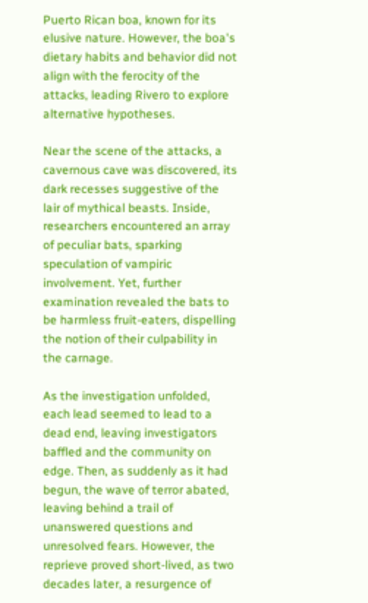Puerto Rican boa, known for its elusive nature. However, the boa's dietary habits and behavior did not align with the ferocity of the attacks, leading Rivero to explore alternative hypotheses.

Near the scene of the attacks, a cavernous cave was discovered, its dark recesses suggestive of the lair of mythical beasts. Inside, researchers encountered an array of peculiar bats, sparking speculation of vampiric involvement. Yet, further examination revealed the bats to be harmless fruit-eaters, dispelling the notion of their culpability in the carnage.

As the investigation unfolded, each lead seemed to lead to a dead end, leaving investigators baffled and the community on edge. Then, as suddenly as it had begun, the wave of terror abated, leaving behind a trail of unanswered questions and unresolved fears. However, the reprieve proved short-lived, as two decades later, a resurgence of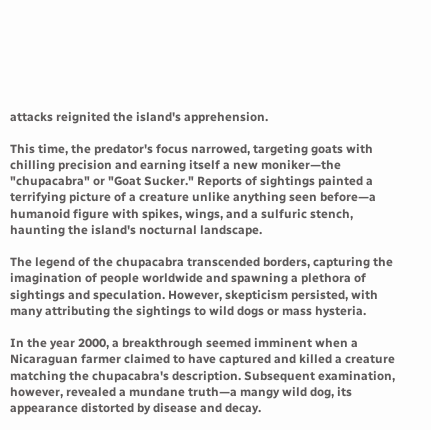attacks reignited the island's apprehension.

This time, the predator's focus narrowed, targeting goats with chilling precision and earning itself a new moniker—the "chupacabra" or "Goat Sucker." Reports of sightings painted a terrifying picture of a creature unlike anything seen before—a humanoid figure with spikes, wings, and a sulfuric stench, haunting the island's nocturnal landscape.

The legend of the chupacabra transcended borders, capturing the imagination of people worldwide and spawning a plethora of sightings and speculation. However, skepticism persisted, with many attributing the sightings to wild dogs or mass hysteria.

In the year 2000, a breakthrough seemed imminent when a Nicaraguan farmer claimed to have captured and killed a creature matching the chupacabra's description. Subsequent examination, however, revealed a mundane truth—a mangy wild dog, its appearance distorted by disease and decay.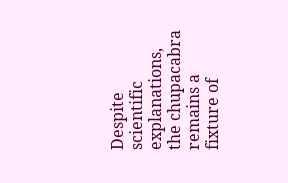Despite scientific explanations, the chupacabra remains a fixture of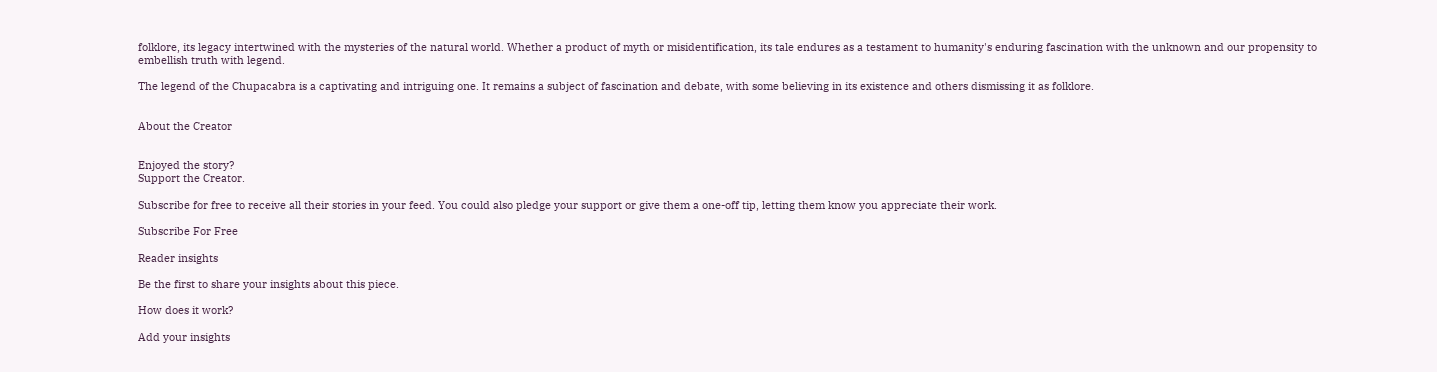folklore, its legacy intertwined with the mysteries of the natural world. Whether a product of myth or misidentification, its tale endures as a testament to humanity's enduring fascination with the unknown and our propensity to embellish truth with legend.

The legend of the Chupacabra is a captivating and intriguing one. It remains a subject of fascination and debate, with some believing in its existence and others dismissing it as folklore.


About the Creator


Enjoyed the story?
Support the Creator.

Subscribe for free to receive all their stories in your feed. You could also pledge your support or give them a one-off tip, letting them know you appreciate their work.

Subscribe For Free

Reader insights

Be the first to share your insights about this piece.

How does it work?

Add your insights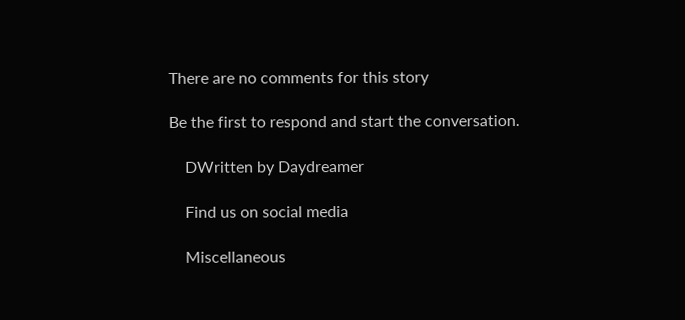There are no comments for this story

Be the first to respond and start the conversation.

    DWritten by Daydreamer

    Find us on social media

    Miscellaneous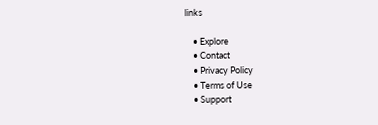links

    • Explore
    • Contact
    • Privacy Policy
    • Terms of Use
    • Support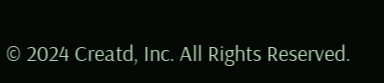© 2024 Creatd, Inc. All Rights Reserved.